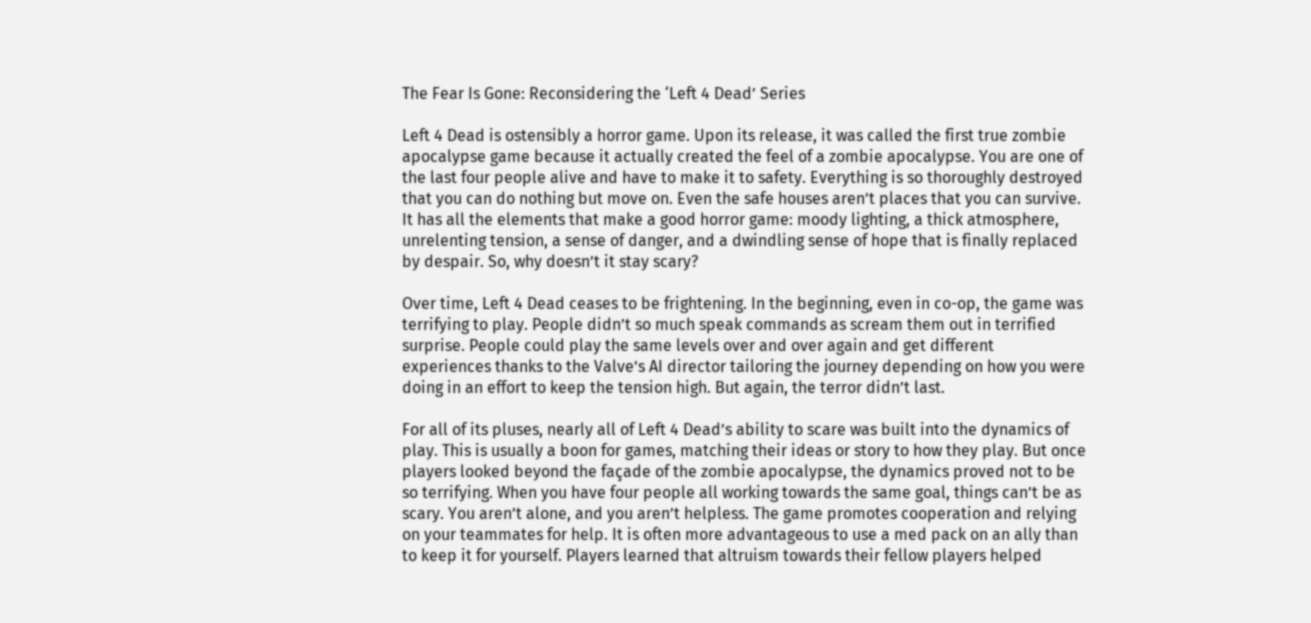The Fear Is Gone: Reconsidering the ‘Left 4 Dead’ Series

Left 4 Dead is ostensibly a horror game. Upon its release, it was called the first true zombie apocalypse game because it actually created the feel of a zombie apocalypse. You are one of the last four people alive and have to make it to safety. Everything is so thoroughly destroyed that you can do nothing but move on. Even the safe houses aren’t places that you can survive. It has all the elements that make a good horror game: moody lighting, a thick atmosphere, unrelenting tension, a sense of danger, and a dwindling sense of hope that is finally replaced by despair. So, why doesn’t it stay scary?

Over time, Left 4 Dead ceases to be frightening. In the beginning, even in co-op, the game was terrifying to play. People didn’t so much speak commands as scream them out in terrified surprise. People could play the same levels over and over again and get different experiences thanks to the Valve’s AI director tailoring the journey depending on how you were doing in an effort to keep the tension high. But again, the terror didn’t last.

For all of its pluses, nearly all of Left 4 Dead’s ability to scare was built into the dynamics of play. This is usually a boon for games, matching their ideas or story to how they play. But once players looked beyond the façade of the zombie apocalypse, the dynamics proved not to be so terrifying. When you have four people all working towards the same goal, things can’t be as scary. You aren’t alone, and you aren’t helpless. The game promotes cooperation and relying on your teammates for help. It is often more advantageous to use a med pack on an ally than to keep it for yourself. Players learned that altruism towards their fellow players helped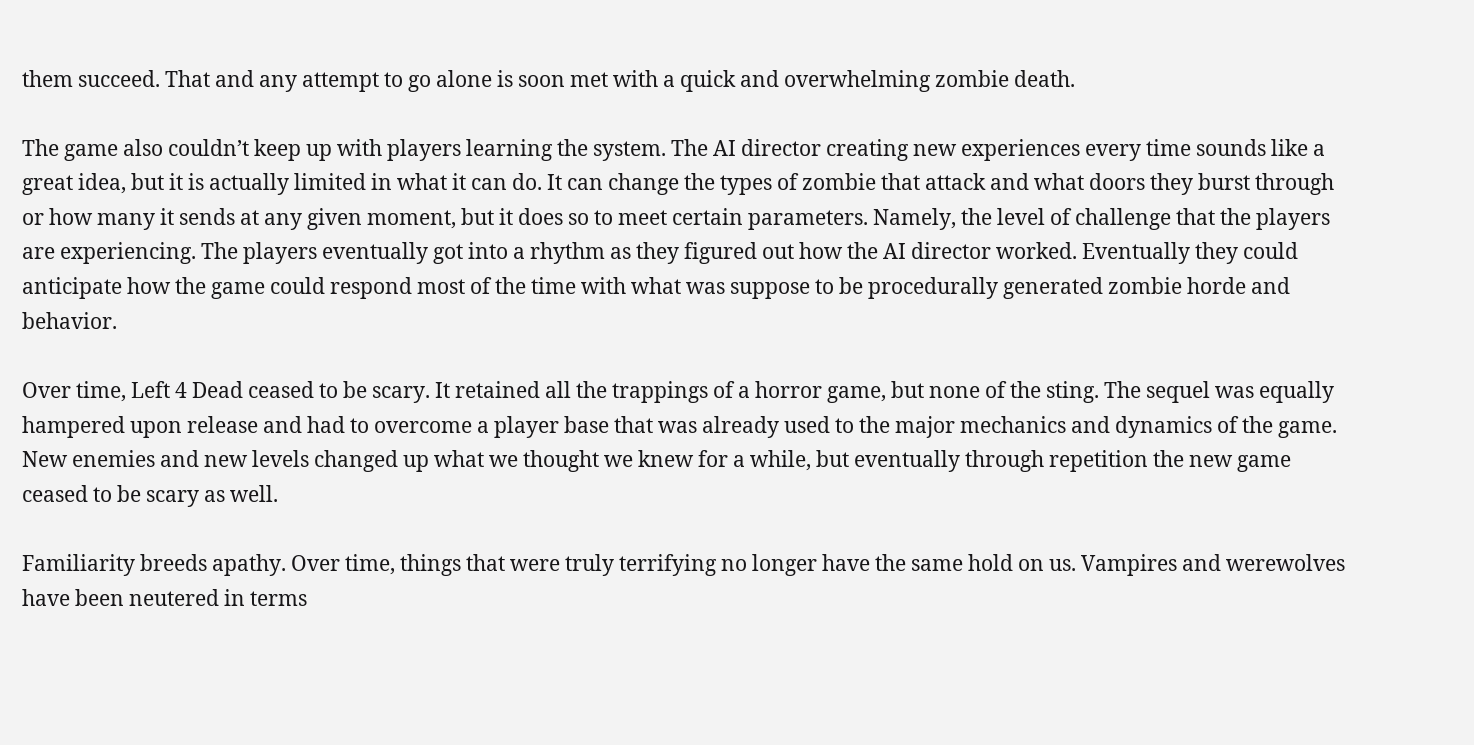them succeed. That and any attempt to go alone is soon met with a quick and overwhelming zombie death.

The game also couldn’t keep up with players learning the system. The AI director creating new experiences every time sounds like a great idea, but it is actually limited in what it can do. It can change the types of zombie that attack and what doors they burst through or how many it sends at any given moment, but it does so to meet certain parameters. Namely, the level of challenge that the players are experiencing. The players eventually got into a rhythm as they figured out how the AI director worked. Eventually they could anticipate how the game could respond most of the time with what was suppose to be procedurally generated zombie horde and behavior.

Over time, Left 4 Dead ceased to be scary. It retained all the trappings of a horror game, but none of the sting. The sequel was equally hampered upon release and had to overcome a player base that was already used to the major mechanics and dynamics of the game. New enemies and new levels changed up what we thought we knew for a while, but eventually through repetition the new game ceased to be scary as well.

Familiarity breeds apathy. Over time, things that were truly terrifying no longer have the same hold on us. Vampires and werewolves have been neutered in terms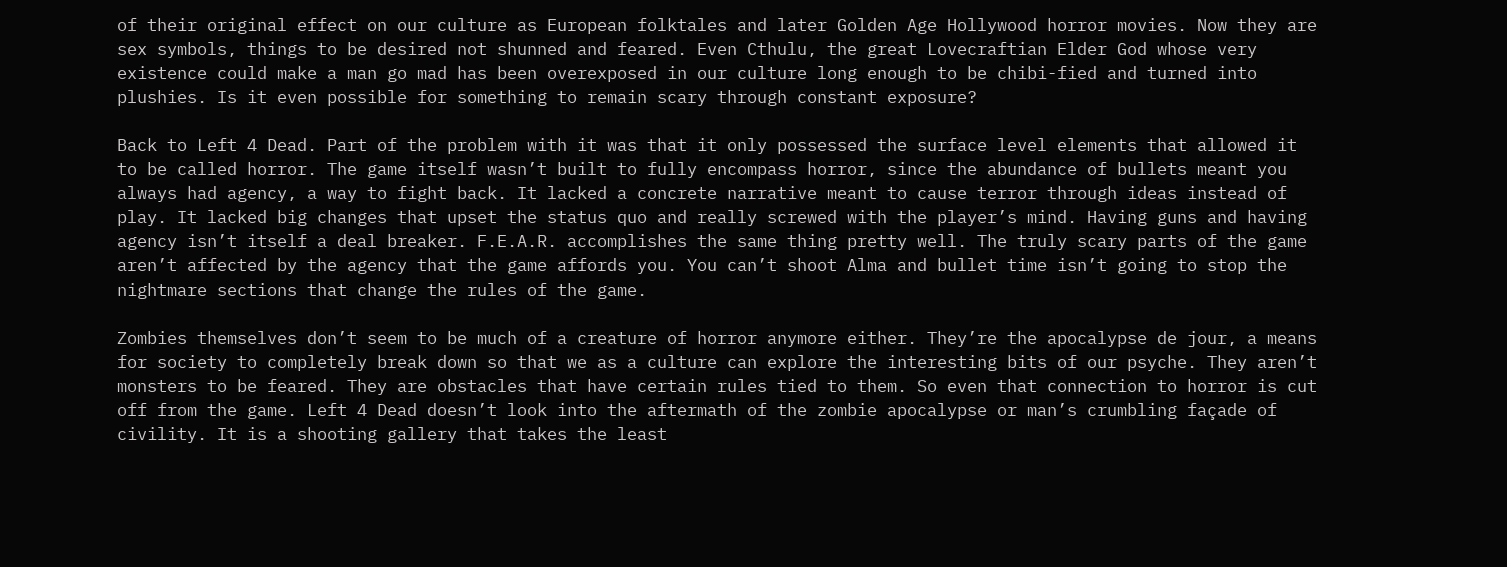of their original effect on our culture as European folktales and later Golden Age Hollywood horror movies. Now they are sex symbols, things to be desired not shunned and feared. Even Cthulu, the great Lovecraftian Elder God whose very existence could make a man go mad has been overexposed in our culture long enough to be chibi-fied and turned into plushies. Is it even possible for something to remain scary through constant exposure?

Back to Left 4 Dead. Part of the problem with it was that it only possessed the surface level elements that allowed it to be called horror. The game itself wasn’t built to fully encompass horror, since the abundance of bullets meant you always had agency, a way to fight back. It lacked a concrete narrative meant to cause terror through ideas instead of play. It lacked big changes that upset the status quo and really screwed with the player’s mind. Having guns and having agency isn’t itself a deal breaker. F.E.A.R. accomplishes the same thing pretty well. The truly scary parts of the game aren’t affected by the agency that the game affords you. You can’t shoot Alma and bullet time isn’t going to stop the nightmare sections that change the rules of the game.

Zombies themselves don’t seem to be much of a creature of horror anymore either. They’re the apocalypse de jour, a means for society to completely break down so that we as a culture can explore the interesting bits of our psyche. They aren’t monsters to be feared. They are obstacles that have certain rules tied to them. So even that connection to horror is cut off from the game. Left 4 Dead doesn’t look into the aftermath of the zombie apocalypse or man’s crumbling façade of civility. It is a shooting gallery that takes the least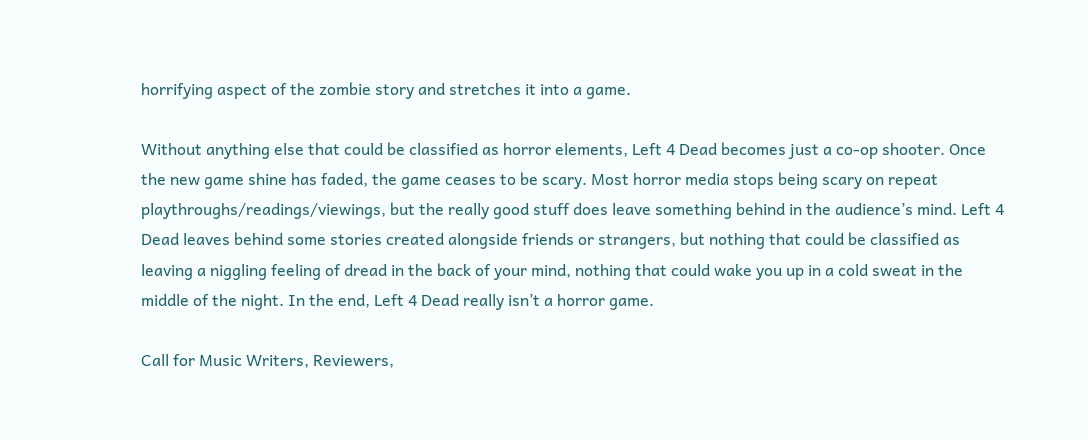horrifying aspect of the zombie story and stretches it into a game.

Without anything else that could be classified as horror elements, Left 4 Dead becomes just a co-op shooter. Once the new game shine has faded, the game ceases to be scary. Most horror media stops being scary on repeat playthroughs/readings/viewings, but the really good stuff does leave something behind in the audience’s mind. Left 4 Dead leaves behind some stories created alongside friends or strangers, but nothing that could be classified as leaving a niggling feeling of dread in the back of your mind, nothing that could wake you up in a cold sweat in the middle of the night. In the end, Left 4 Dead really isn’t a horror game.

Call for Music Writers, Reviewers,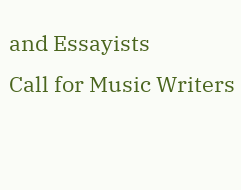and Essayists
Call for Music Writers